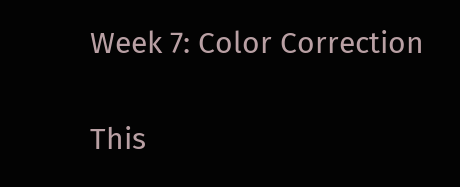Week 7: Color Correction

This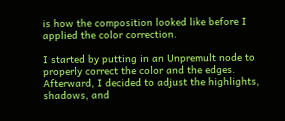is how the composition looked like before I applied the color correction.

I started by putting in an Unpremult node to properly correct the color and the edges. Afterward, I decided to adjust the highlights, shadows, and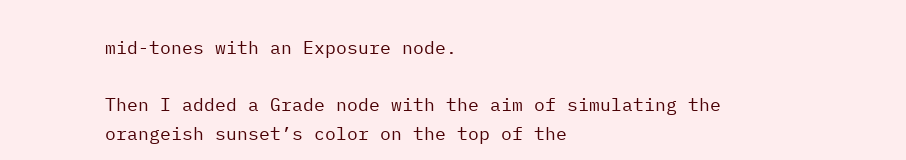mid-tones with an Exposure node.

Then I added a Grade node with the aim of simulating the orangeish sunset’s color on the top of the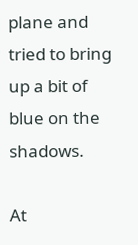plane and tried to bring up a bit of blue on the shadows.

At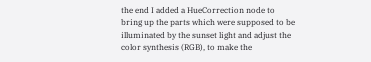the end I added a HueCorrection node to bring up the parts which were supposed to be illuminated by the sunset light and adjust the color synthesis (RGB), to make the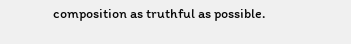composition as truthful as possible.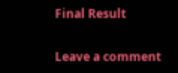Final Result

Leave a comment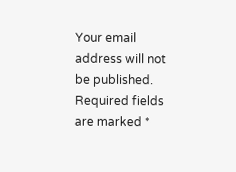Your email address will not be published. Required fields are marked *